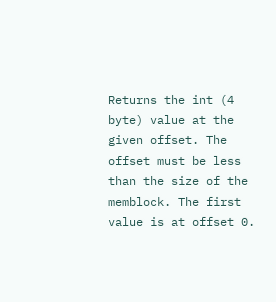Returns the int (4 byte) value at the given offset. The offset must be less than the size of the memblock. The first value is at offset 0.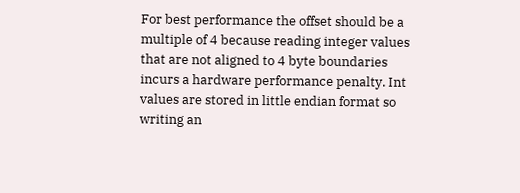For best performance the offset should be a multiple of 4 because reading integer values that are not aligned to 4 byte boundaries incurs a hardware performance penalty. Int values are stored in little endian format so writing an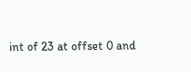int of 23 at offset 0 and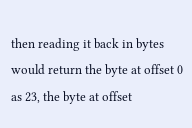then reading it back in bytes would return the byte at offset 0 as 23, the byte at offset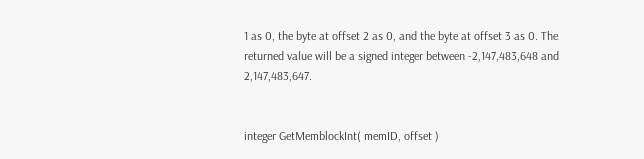1 as 0, the byte at offset 2 as 0, and the byte at offset 3 as 0. The returned value will be a signed integer between -2,147,483,648 and 2,147,483,647.


integer GetMemblockInt( memID, offset )